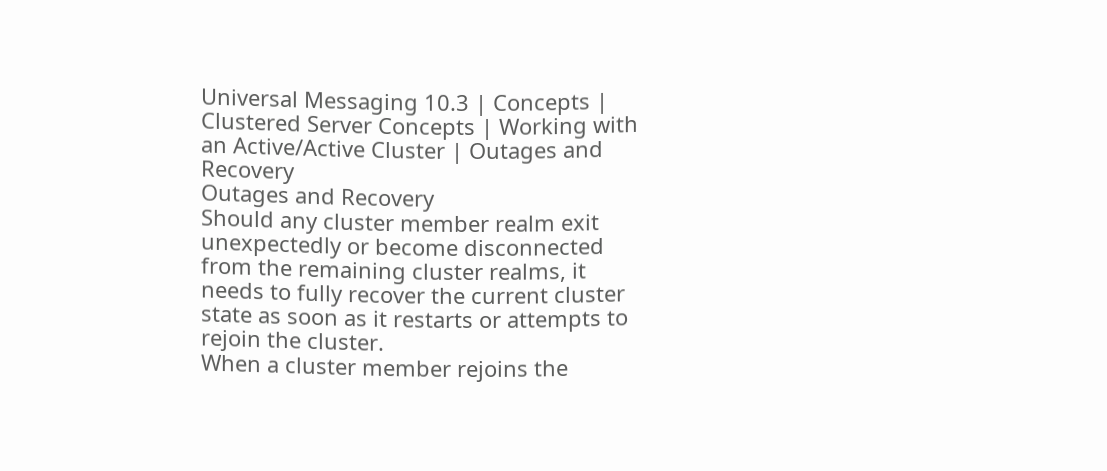Universal Messaging 10.3 | Concepts | Clustered Server Concepts | Working with an Active/Active Cluster | Outages and Recovery
Outages and Recovery
Should any cluster member realm exit unexpectedly or become disconnected from the remaining cluster realms, it needs to fully recover the current cluster state as soon as it restarts or attempts to rejoin the cluster.
When a cluster member rejoins the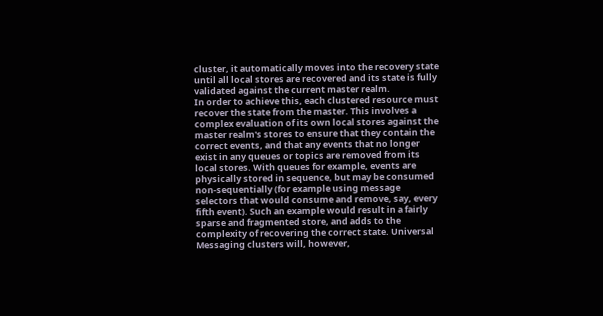cluster, it automatically moves into the recovery state until all local stores are recovered and its state is fully validated against the current master realm.
In order to achieve this, each clustered resource must recover the state from the master. This involves a complex evaluation of its own local stores against the master realm's stores to ensure that they contain the correct events, and that any events that no longer exist in any queues or topics are removed from its local stores. With queues for example, events are physically stored in sequence, but may be consumed non-sequentially (for example using message selectors that would consume and remove, say, every fifth event). Such an example would result in a fairly sparse and fragmented store, and adds to the complexity of recovering the correct state. Universal Messaging clusters will, however,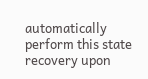automatically perform this state recovery upon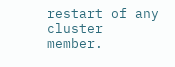restart of any cluster member.